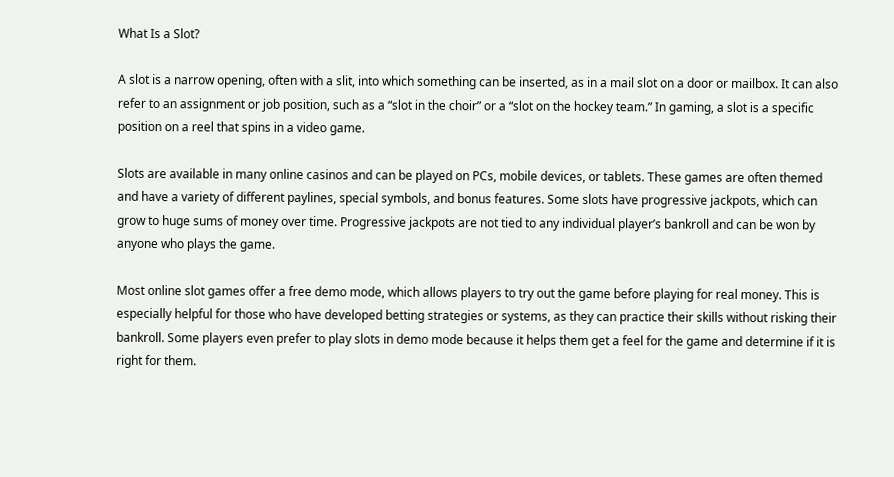What Is a Slot?

A slot is a narrow opening, often with a slit, into which something can be inserted, as in a mail slot on a door or mailbox. It can also refer to an assignment or job position, such as a “slot in the choir” or a “slot on the hockey team.” In gaming, a slot is a specific position on a reel that spins in a video game.

Slots are available in many online casinos and can be played on PCs, mobile devices, or tablets. These games are often themed and have a variety of different paylines, special symbols, and bonus features. Some slots have progressive jackpots, which can grow to huge sums of money over time. Progressive jackpots are not tied to any individual player’s bankroll and can be won by anyone who plays the game.

Most online slot games offer a free demo mode, which allows players to try out the game before playing for real money. This is especially helpful for those who have developed betting strategies or systems, as they can practice their skills without risking their bankroll. Some players even prefer to play slots in demo mode because it helps them get a feel for the game and determine if it is right for them.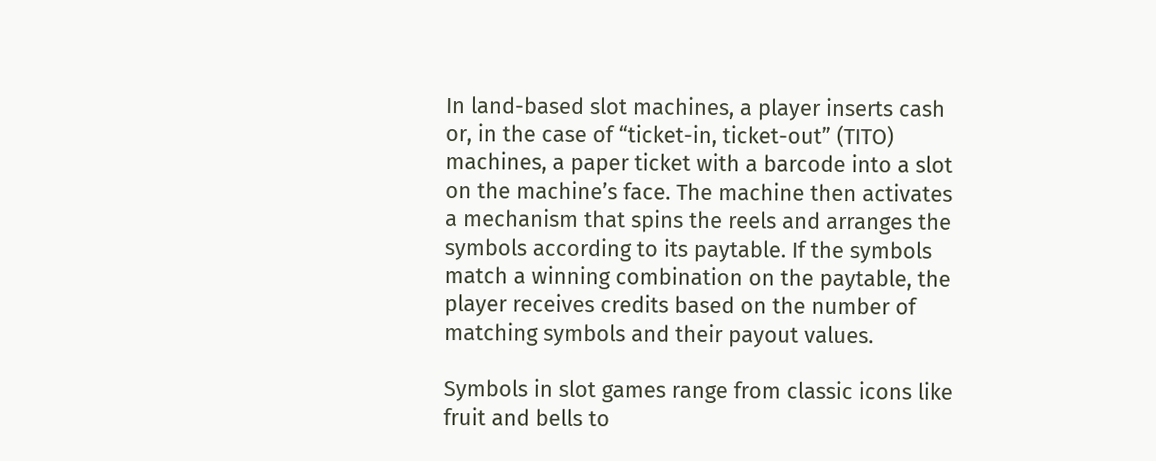In land-based slot machines, a player inserts cash or, in the case of “ticket-in, ticket-out” (TITO) machines, a paper ticket with a barcode into a slot on the machine’s face. The machine then activates a mechanism that spins the reels and arranges the symbols according to its paytable. If the symbols match a winning combination on the paytable, the player receives credits based on the number of matching symbols and their payout values.

Symbols in slot games range from classic icons like fruit and bells to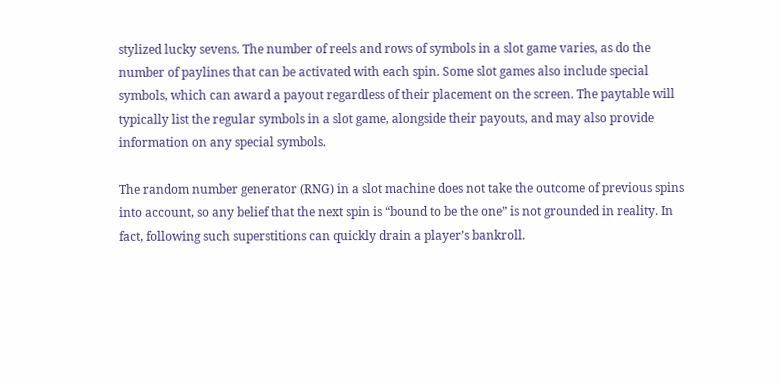stylized lucky sevens. The number of reels and rows of symbols in a slot game varies, as do the number of paylines that can be activated with each spin. Some slot games also include special symbols, which can award a payout regardless of their placement on the screen. The paytable will typically list the regular symbols in a slot game, alongside their payouts, and may also provide information on any special symbols.

The random number generator (RNG) in a slot machine does not take the outcome of previous spins into account, so any belief that the next spin is “bound to be the one” is not grounded in reality. In fact, following such superstitions can quickly drain a player’s bankroll.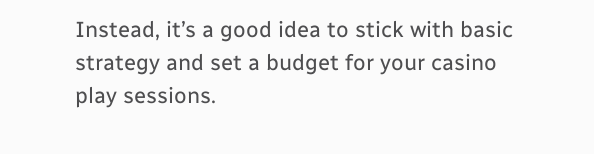Instead, it’s a good idea to stick with basic strategy and set a budget for your casino play sessions.